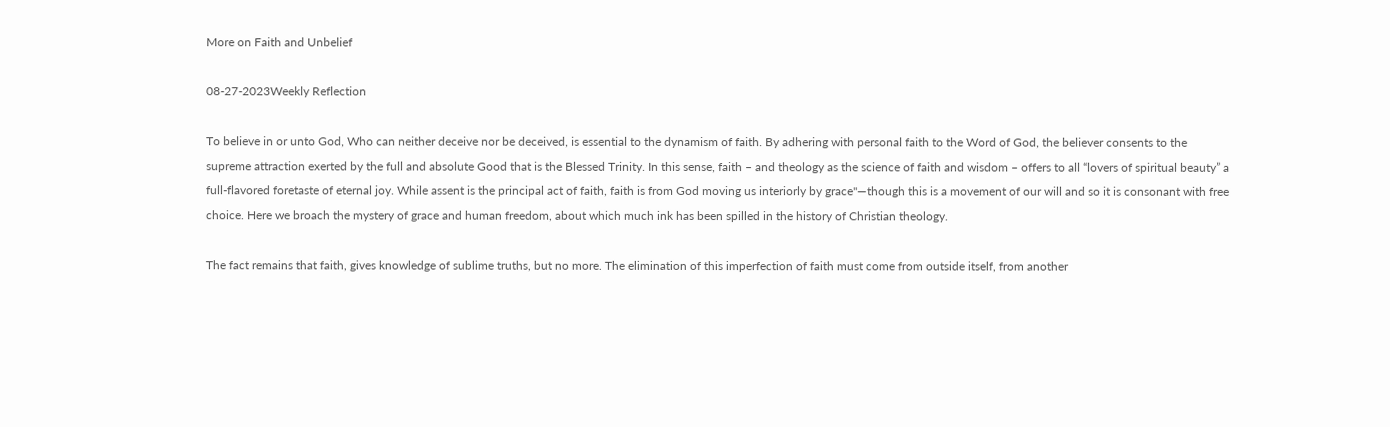More on Faith and Unbelief

08-27-2023Weekly Reflection

To believe in or unto God, Who can neither deceive nor be deceived, is essential to the dynamism of faith. By adhering with personal faith to the Word of God, the believer consents to the supreme attraction exerted by the full and absolute Good that is the Blessed Trinity. In this sense, faith – and theology as the science of faith and wisdom – offers to all “lovers of spiritual beauty” a full-flavored foretaste of eternal joy. While assent is the principal act of faith, faith is from God moving us interiorly by grace"—though this is a movement of our will and so it is consonant with free choice. Here we broach the mystery of grace and human freedom, about which much ink has been spilled in the history of Christian theology.

The fact remains that faith, gives knowledge of sublime truths, but no more. The elimination of this imperfection of faith must come from outside itself, from another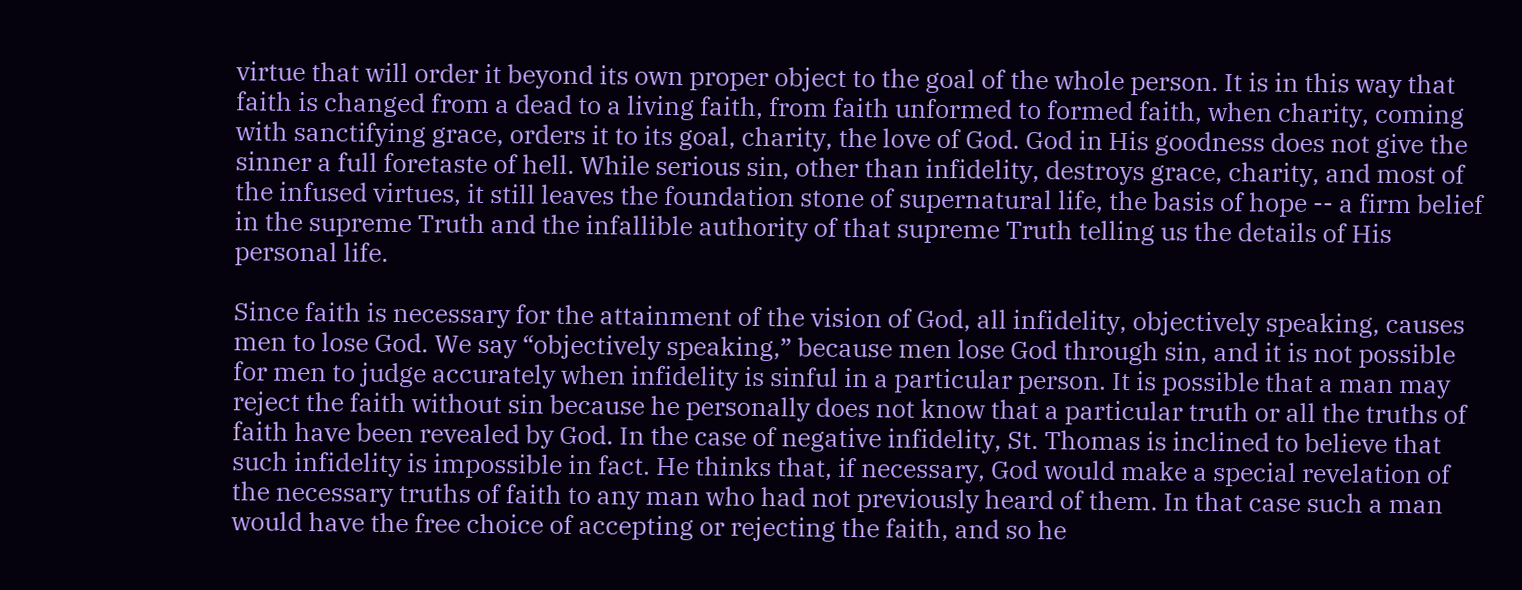virtue that will order it beyond its own proper object to the goal of the whole person. It is in this way that faith is changed from a dead to a living faith, from faith unformed to formed faith, when charity, coming with sanctifying grace, orders it to its goal, charity, the love of God. God in His goodness does not give the sinner a full foretaste of hell. While serious sin, other than infidelity, destroys grace, charity, and most of the infused virtues, it still leaves the foundation stone of supernatural life, the basis of hope -- a firm belief in the supreme Truth and the infallible authority of that supreme Truth telling us the details of His personal life.

Since faith is necessary for the attainment of the vision of God, all infidelity, objectively speaking, causes men to lose God. We say “objectively speaking,” because men lose God through sin, and it is not possible for men to judge accurately when infidelity is sinful in a particular person. It is possible that a man may reject the faith without sin because he personally does not know that a particular truth or all the truths of faith have been revealed by God. In the case of negative infidelity, St. Thomas is inclined to believe that such infidelity is impossible in fact. He thinks that, if necessary, God would make a special revelation of the necessary truths of faith to any man who had not previously heard of them. In that case such a man would have the free choice of accepting or rejecting the faith, and so he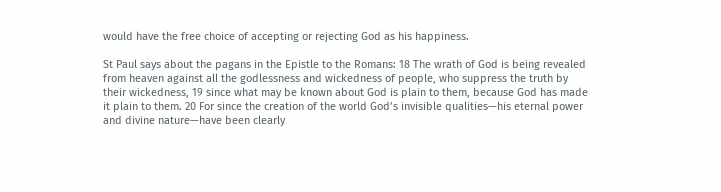would have the free choice of accepting or rejecting God as his happiness.

St Paul says about the pagans in the Epistle to the Romans: 18 The wrath of God is being revealed from heaven against all the godlessness and wickedness of people, who suppress the truth by their wickedness, 19 since what may be known about God is plain to them, because God has made it plain to them. 20 For since the creation of the world God’s invisible qualities—his eternal power and divine nature—have been clearly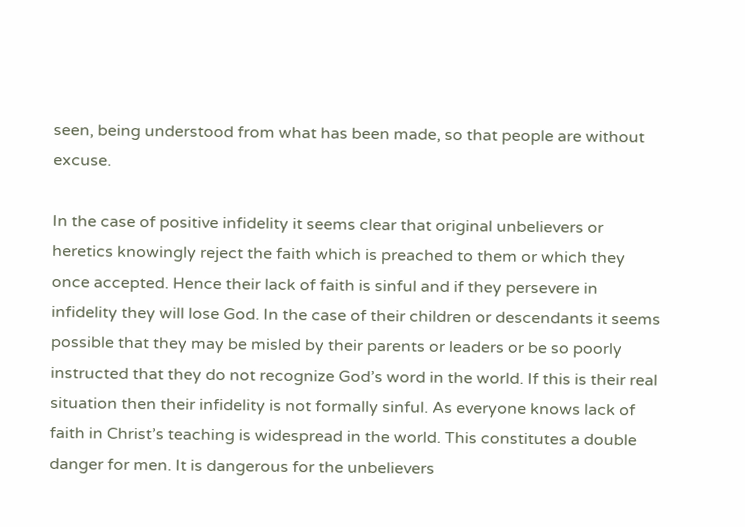seen, being understood from what has been made, so that people are without excuse.

In the case of positive infidelity it seems clear that original unbelievers or heretics knowingly reject the faith which is preached to them or which they once accepted. Hence their lack of faith is sinful and if they persevere in infidelity they will lose God. In the case of their children or descendants it seems possible that they may be misled by their parents or leaders or be so poorly instructed that they do not recognize God’s word in the world. If this is their real situation then their infidelity is not formally sinful. As everyone knows lack of faith in Christ’s teaching is widespread in the world. This constitutes a double danger for men. It is dangerous for the unbelievers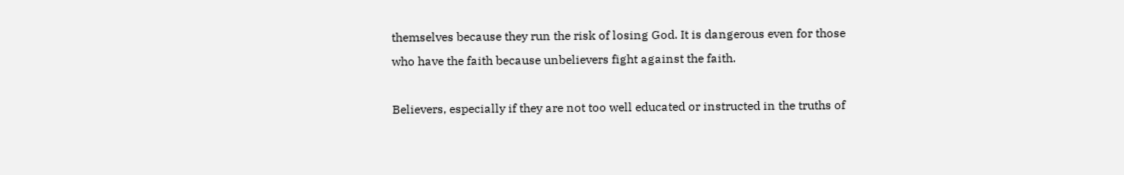themselves because they run the risk of losing God. It is dangerous even for those who have the faith because unbelievers fight against the faith.

Believers, especially if they are not too well educated or instructed in the truths of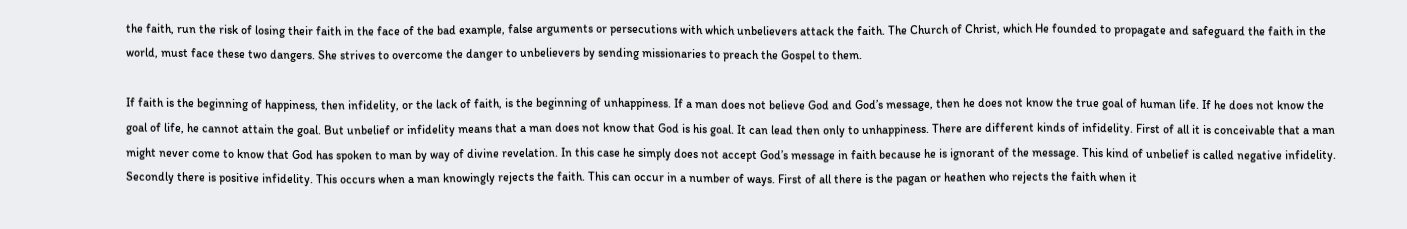the faith, run the risk of losing their faith in the face of the bad example, false arguments or persecutions with which unbelievers attack the faith. The Church of Christ, which He founded to propagate and safeguard the faith in the world, must face these two dangers. She strives to overcome the danger to unbelievers by sending missionaries to preach the Gospel to them.

If faith is the beginning of happiness, then infidelity, or the lack of faith, is the beginning of unhappiness. If a man does not believe God and God’s message, then he does not know the true goal of human life. If he does not know the goal of life, he cannot attain the goal. But unbelief or infidelity means that a man does not know that God is his goal. It can lead then only to unhappiness. There are different kinds of infidelity. First of all it is conceivable that a man might never come to know that God has spoken to man by way of divine revelation. In this case he simply does not accept God’s message in faith because he is ignorant of the message. This kind of unbelief is called negative infidelity. Secondly there is positive infidelity. This occurs when a man knowingly rejects the faith. This can occur in a number of ways. First of all there is the pagan or heathen who rejects the faith when it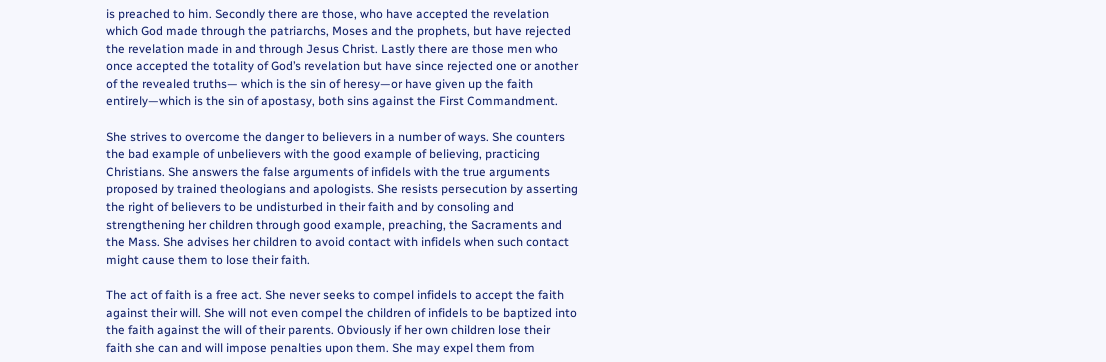is preached to him. Secondly there are those, who have accepted the revelation which God made through the patriarchs, Moses and the prophets, but have rejected the revelation made in and through Jesus Christ. Lastly there are those men who once accepted the totality of God’s revelation but have since rejected one or another of the revealed truths— which is the sin of heresy—or have given up the faith entirely—which is the sin of apostasy, both sins against the First Commandment.

She strives to overcome the danger to believers in a number of ways. She counters the bad example of unbelievers with the good example of believing, practicing Christians. She answers the false arguments of infidels with the true arguments proposed by trained theologians and apologists. She resists persecution by asserting the right of believers to be undisturbed in their faith and by consoling and strengthening her children through good example, preaching, the Sacraments and the Mass. She advises her children to avoid contact with infidels when such contact might cause them to lose their faith.

The act of faith is a free act. She never seeks to compel infidels to accept the faith against their will. She will not even compel the children of infidels to be baptized into the faith against the will of their parents. Obviously if her own children lose their faith she can and will impose penalties upon them. She may expel them from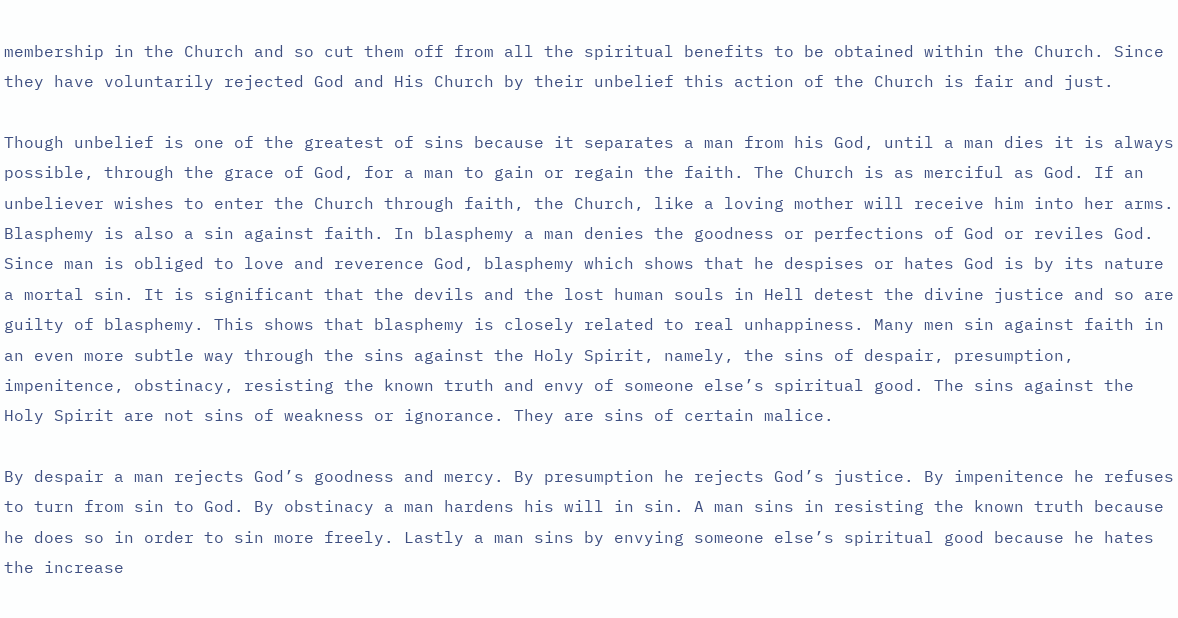membership in the Church and so cut them off from all the spiritual benefits to be obtained within the Church. Since they have voluntarily rejected God and His Church by their unbelief this action of the Church is fair and just.

Though unbelief is one of the greatest of sins because it separates a man from his God, until a man dies it is always possible, through the grace of God, for a man to gain or regain the faith. The Church is as merciful as God. If an unbeliever wishes to enter the Church through faith, the Church, like a loving mother will receive him into her arms. Blasphemy is also a sin against faith. In blasphemy a man denies the goodness or perfections of God or reviles God. Since man is obliged to love and reverence God, blasphemy which shows that he despises or hates God is by its nature a mortal sin. It is significant that the devils and the lost human souls in Hell detest the divine justice and so are guilty of blasphemy. This shows that blasphemy is closely related to real unhappiness. Many men sin against faith in an even more subtle way through the sins against the Holy Spirit, namely, the sins of despair, presumption, impenitence, obstinacy, resisting the known truth and envy of someone else’s spiritual good. The sins against the Holy Spirit are not sins of weakness or ignorance. They are sins of certain malice.

By despair a man rejects God’s goodness and mercy. By presumption he rejects God’s justice. By impenitence he refuses to turn from sin to God. By obstinacy a man hardens his will in sin. A man sins in resisting the known truth because he does so in order to sin more freely. Lastly a man sins by envying someone else’s spiritual good because he hates the increase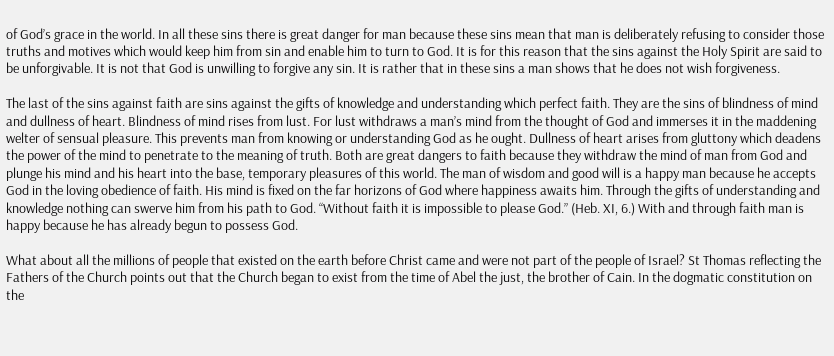of God’s grace in the world. In all these sins there is great danger for man because these sins mean that man is deliberately refusing to consider those truths and motives which would keep him from sin and enable him to turn to God. It is for this reason that the sins against the Holy Spirit are said to be unforgivable. It is not that God is unwilling to forgive any sin. It is rather that in these sins a man shows that he does not wish forgiveness.

The last of the sins against faith are sins against the gifts of knowledge and understanding which perfect faith. They are the sins of blindness of mind and dullness of heart. Blindness of mind rises from lust. For lust withdraws a man’s mind from the thought of God and immerses it in the maddening welter of sensual pleasure. This prevents man from knowing or understanding God as he ought. Dullness of heart arises from gluttony which deadens the power of the mind to penetrate to the meaning of truth. Both are great dangers to faith because they withdraw the mind of man from God and plunge his mind and his heart into the base, temporary pleasures of this world. The man of wisdom and good will is a happy man because he accepts God in the loving obedience of faith. His mind is fixed on the far horizons of God where happiness awaits him. Through the gifts of understanding and knowledge nothing can swerve him from his path to God. “Without faith it is impossible to please God.” (Heb. XI, 6.) With and through faith man is happy because he has already begun to possess God.

What about all the millions of people that existed on the earth before Christ came and were not part of the people of Israel? St Thomas reflecting the Fathers of the Church points out that the Church began to exist from the time of Abel the just, the brother of Cain. In the dogmatic constitution on the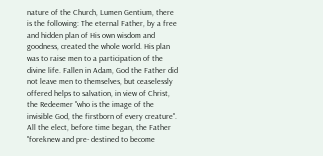nature of the Church, Lumen Gentium, there is the following: The eternal Father, by a free and hidden plan of His own wisdom and goodness, created the whole world. His plan was to raise men to a participation of the divine life. Fallen in Adam, God the Father did not leave men to themselves, but ceaselessly offered helps to salvation, in view of Christ, the Redeemer "who is the image of the invisible God, the firstborn of every creature". All the elect, before time began, the Father "foreknew and pre- destined to become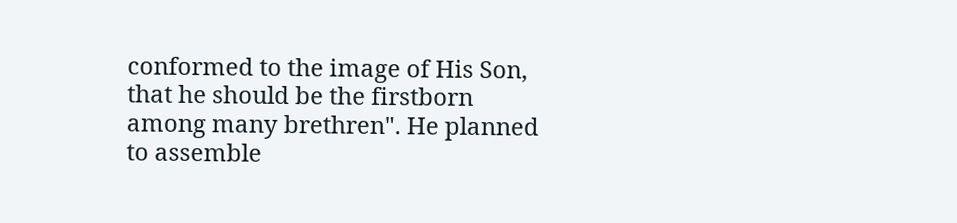conformed to the image of His Son, that he should be the firstborn among many brethren". He planned to assemble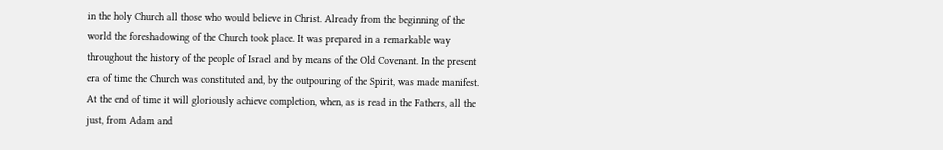in the holy Church all those who would believe in Christ. Already from the beginning of the world the foreshadowing of the Church took place. It was prepared in a remarkable way throughout the history of the people of Israel and by means of the Old Covenant. In the present era of time the Church was constituted and, by the outpouring of the Spirit, was made manifest. At the end of time it will gloriously achieve completion, when, as is read in the Fathers, all the just, from Adam and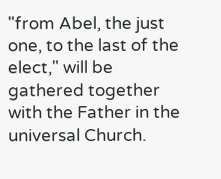"from Abel, the just one, to the last of the elect," will be gathered together with the Father in the universal Church.